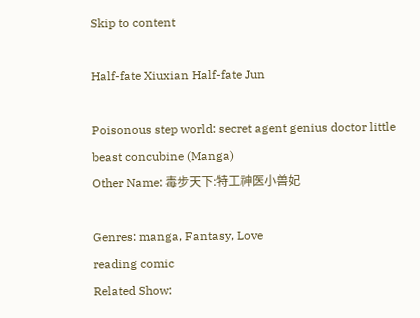Skip to content

Half-fate Xiuxian Half-fate Jun

Poisonous step world: secret agent genius doctor little beast concubine (Manga)
Other Name: 毒步天下:特工神医小兽妃

Genres: manga, Fantasy, Love
reading comic
Related Show: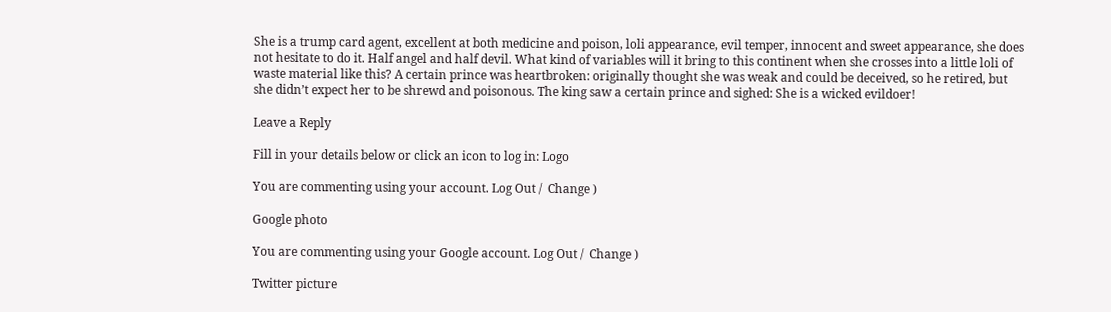She is a trump card agent, excellent at both medicine and poison, loli appearance, evil temper, innocent and sweet appearance, she does not hesitate to do it. Half angel and half devil. What kind of variables will it bring to this continent when she crosses into a little loli of waste material like this? A certain prince was heartbroken: originally thought she was weak and could be deceived, so he retired, but she didn’t expect her to be shrewd and poisonous. The king saw a certain prince and sighed: She is a wicked evildoer!

Leave a Reply

Fill in your details below or click an icon to log in: Logo

You are commenting using your account. Log Out /  Change )

Google photo

You are commenting using your Google account. Log Out /  Change )

Twitter picture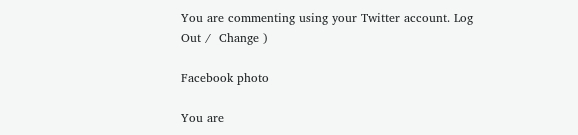You are commenting using your Twitter account. Log Out /  Change )

Facebook photo

You are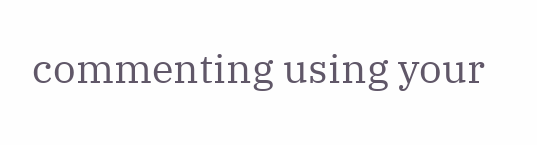commenting using your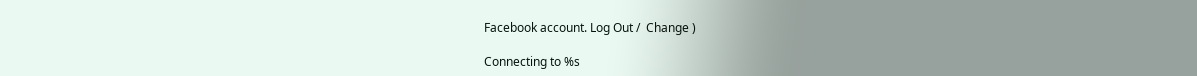Facebook account. Log Out /  Change )

Connecting to %s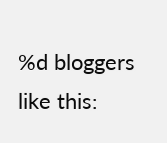%d bloggers like this: